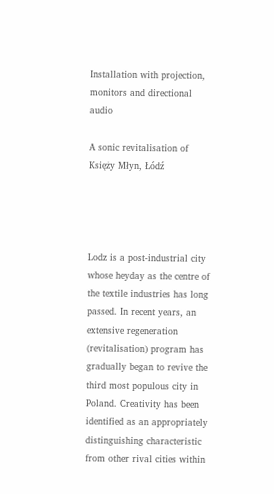Installation with projection, monitors and directional audio

A sonic revitalisation of Księży Młyn, Łódź




Lodz is a post-industrial city whose heyday as the centre of the textile industries has long passed. In recent years, an extensive regeneration (revitalisation) program has gradually began to revive the third most populous city in Poland. Creativity has been identified as an appropriately distinguishing characteristic from other rival cities within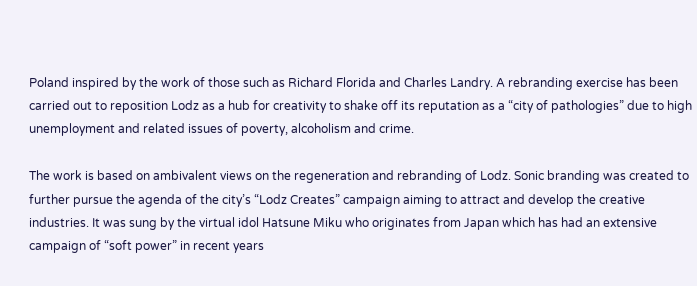Poland inspired by the work of those such as Richard Florida and Charles Landry. A rebranding exercise has been carried out to reposition Lodz as a hub for creativity to shake off its reputation as a “city of pathologies” due to high unemployment and related issues of poverty, alcoholism and crime.

The work is based on ambivalent views on the regeneration and rebranding of Lodz. Sonic branding was created to further pursue the agenda of the city’s “Lodz Creates” campaign aiming to attract and develop the creative industries. It was sung by the virtual idol Hatsune Miku who originates from Japan which has had an extensive campaign of “soft power” in recent years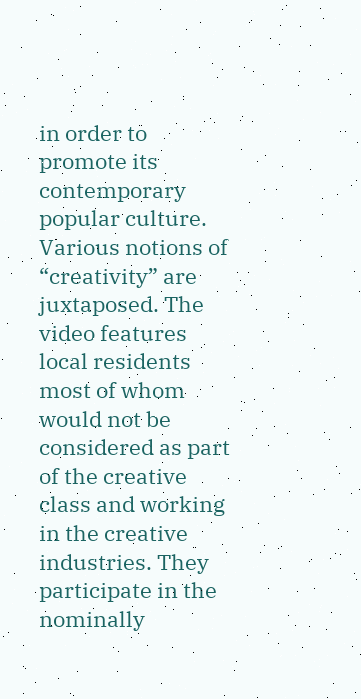in order to promote its contemporary popular culture. Various notions of “creativity” are juxtaposed. The video features local residents most of whom would not be considered as part of the creative class and working in the creative industries. They participate in the nominally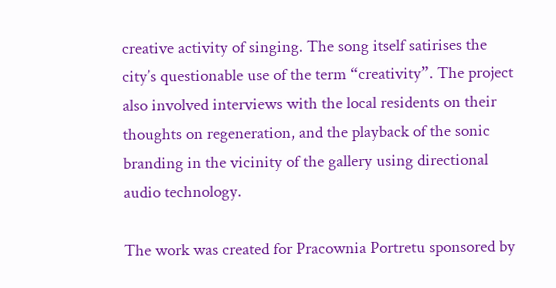creative activity of singing. The song itself satirises the city’s questionable use of the term “creativity”. The project also involved interviews with the local residents on their thoughts on regeneration, and the playback of the sonic branding in the vicinity of the gallery using directional audio technology.

The work was created for Pracownia Portretu sponsored by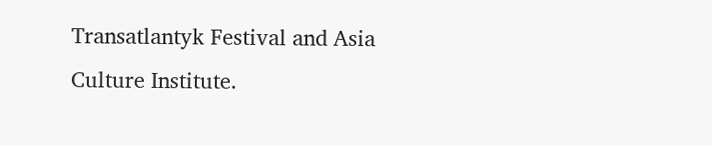Transatlantyk Festival and Asia Culture Institute.